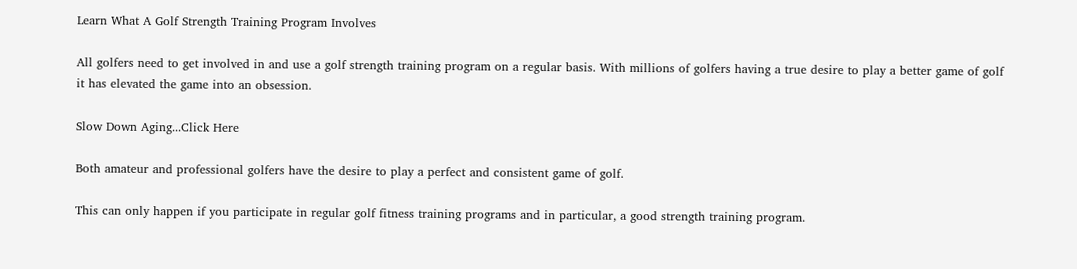Learn What A Golf Strength Training Program Involves

All golfers need to get involved in and use a golf strength training program on a regular basis. With millions of golfers having a true desire to play a better game of golf it has elevated the game into an obsession.

Slow Down Aging...Click Here

Both amateur and professional golfers have the desire to play a perfect and consistent game of golf.

This can only happen if you participate in regular golf fitness training programs and in particular, a good strength training program.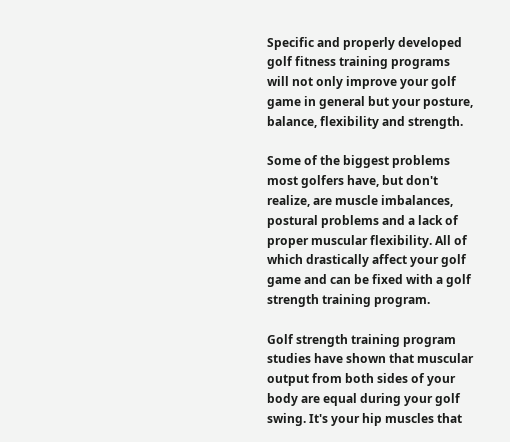Specific and properly developed golf fitness training programs will not only improve your golf game in general but your posture, balance, flexibility and strength.

Some of the biggest problems most golfers have, but don't realize, are muscle imbalances, postural problems and a lack of proper muscular flexibility. All of which drastically affect your golf game and can be fixed with a golf strength training program.

Golf strength training program studies have shown that muscular output from both sides of your body are equal during your golf swing. It's your hip muscles that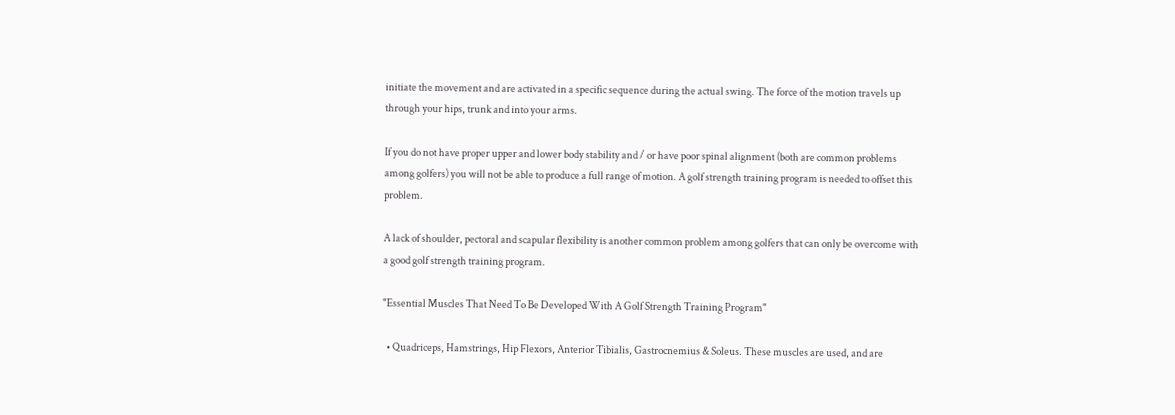initiate the movement and are activated in a specific sequence during the actual swing. The force of the motion travels up through your hips, trunk and into your arms.

If you do not have proper upper and lower body stability and / or have poor spinal alignment (both are common problems among golfers) you will not be able to produce a full range of motion. A golf strength training program is needed to offset this problem.

A lack of shoulder, pectoral and scapular flexibility is another common problem among golfers that can only be overcome with a good golf strength training program.

"Essential Muscles That Need To Be Developed With A Golf Strength Training Program"

  • Quadriceps, Hamstrings, Hip Flexors, Anterior Tibialis, Gastrocnemius & Soleus. These muscles are used, and are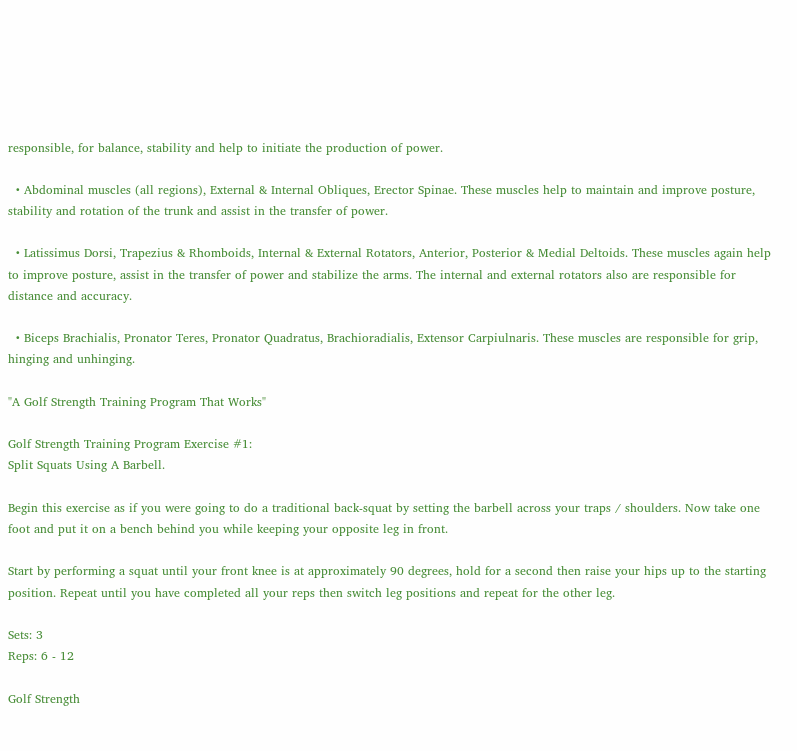responsible, for balance, stability and help to initiate the production of power.

  • Abdominal muscles (all regions), External & Internal Obliques, Erector Spinae. These muscles help to maintain and improve posture, stability and rotation of the trunk and assist in the transfer of power.

  • Latissimus Dorsi, Trapezius & Rhomboids, Internal & External Rotators, Anterior, Posterior & Medial Deltoids. These muscles again help to improve posture, assist in the transfer of power and stabilize the arms. The internal and external rotators also are responsible for distance and accuracy.

  • Biceps Brachialis, Pronator Teres, Pronator Quadratus, Brachioradialis, Extensor Carpiulnaris. These muscles are responsible for grip, hinging and unhinging.

"A Golf Strength Training Program That Works"

Golf Strength Training Program Exercise #1:
Split Squats Using A Barbell.

Begin this exercise as if you were going to do a traditional back-squat by setting the barbell across your traps / shoulders. Now take one foot and put it on a bench behind you while keeping your opposite leg in front.

Start by performing a squat until your front knee is at approximately 90 degrees, hold for a second then raise your hips up to the starting position. Repeat until you have completed all your reps then switch leg positions and repeat for the other leg.

Sets: 3
Reps: 6 - 12

Golf Strength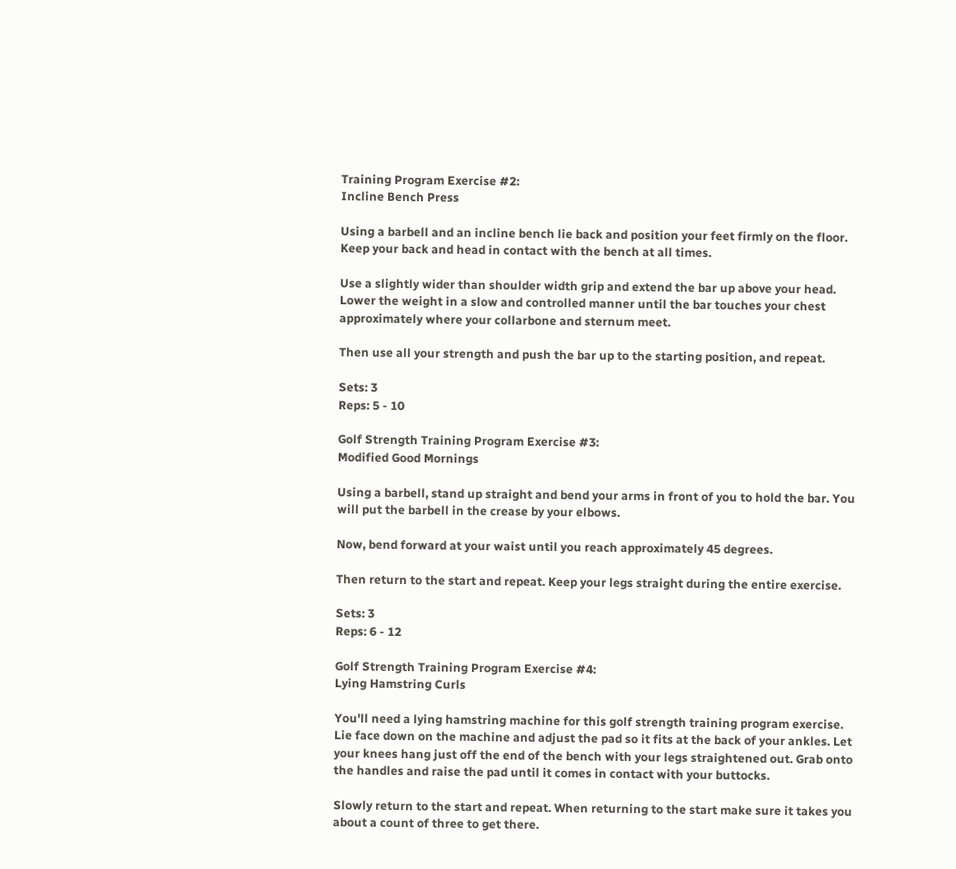Training Program Exercise #2:
Incline Bench Press

Using a barbell and an incline bench lie back and position your feet firmly on the floor. Keep your back and head in contact with the bench at all times.

Use a slightly wider than shoulder width grip and extend the bar up above your head. Lower the weight in a slow and controlled manner until the bar touches your chest approximately where your collarbone and sternum meet.

Then use all your strength and push the bar up to the starting position, and repeat.

Sets: 3
Reps: 5 - 10

Golf Strength Training Program Exercise #3:
Modified Good Mornings

Using a barbell, stand up straight and bend your arms in front of you to hold the bar. You will put the barbell in the crease by your elbows.

Now, bend forward at your waist until you reach approximately 45 degrees.

Then return to the start and repeat. Keep your legs straight during the entire exercise.

Sets: 3
Reps: 6 - 12

Golf Strength Training Program Exercise #4:
Lying Hamstring Curls

You'll need a lying hamstring machine for this golf strength training program exercise. Lie face down on the machine and adjust the pad so it fits at the back of your ankles. Let your knees hang just off the end of the bench with your legs straightened out. Grab onto the handles and raise the pad until it comes in contact with your buttocks.

Slowly return to the start and repeat. When returning to the start make sure it takes you about a count of three to get there.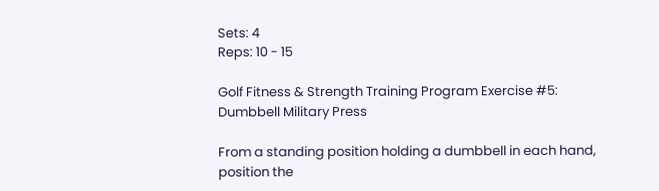Sets: 4
Reps: 10 - 15

Golf Fitness & Strength Training Program Exercise #5:
Dumbbell Military Press

From a standing position holding a dumbbell in each hand, position the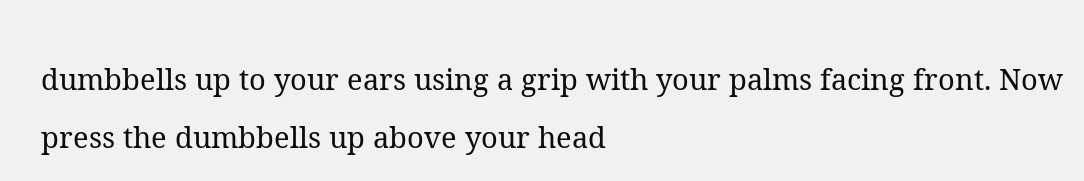dumbbells up to your ears using a grip with your palms facing front. Now press the dumbbells up above your head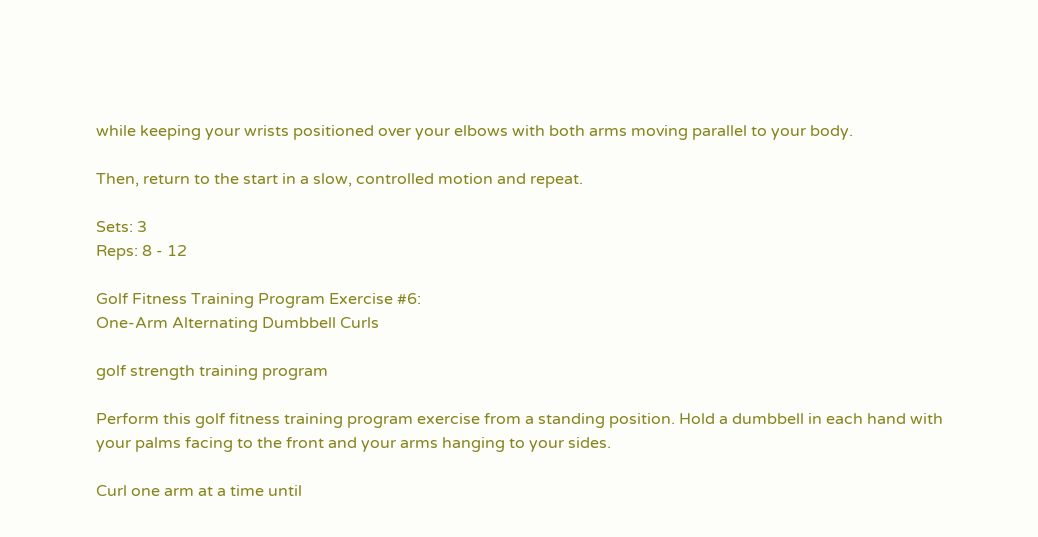while keeping your wrists positioned over your elbows with both arms moving parallel to your body.

Then, return to the start in a slow, controlled motion and repeat.

Sets: 3
Reps: 8 - 12

Golf Fitness Training Program Exercise #6:
One-Arm Alternating Dumbbell Curls

golf strength training program

Perform this golf fitness training program exercise from a standing position. Hold a dumbbell in each hand with your palms facing to the front and your arms hanging to your sides.

Curl one arm at a time until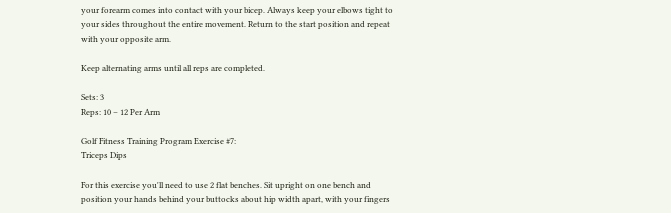your forearm comes into contact with your bicep. Always keep your elbows tight to your sides throughout the entire movement. Return to the start position and repeat with your opposite arm.

Keep alternating arms until all reps are completed.

Sets: 3
Reps: 10 – 12 Per Arm

Golf Fitness Training Program Exercise #7:
Triceps Dips

For this exercise you'll need to use 2 flat benches. Sit upright on one bench and position your hands behind your buttocks about hip width apart, with your fingers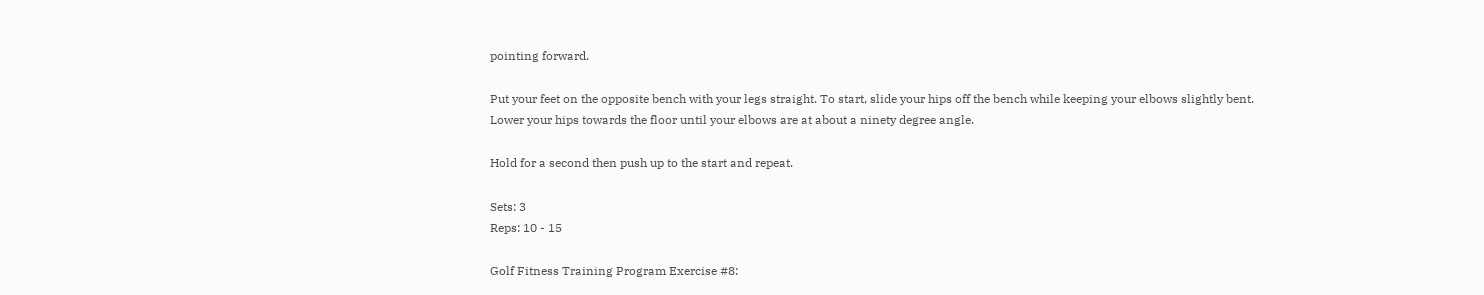pointing forward.

Put your feet on the opposite bench with your legs straight. To start, slide your hips off the bench while keeping your elbows slightly bent. Lower your hips towards the floor until your elbows are at about a ninety degree angle.

Hold for a second then push up to the start and repeat.

Sets: 3
Reps: 10 - 15

Golf Fitness Training Program Exercise #8: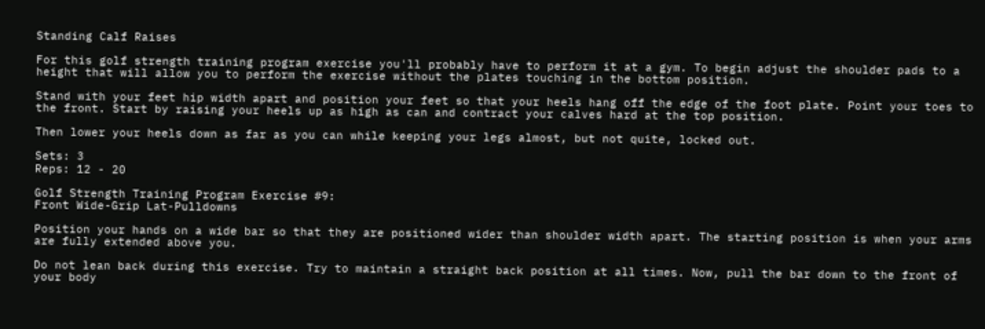Standing Calf Raises

For this golf strength training program exercise you'll probably have to perform it at a gym. To begin adjust the shoulder pads to a height that will allow you to perform the exercise without the plates touching in the bottom position.

Stand with your feet hip width apart and position your feet so that your heels hang off the edge of the foot plate. Point your toes to the front. Start by raising your heels up as high as can and contract your calves hard at the top position.

Then lower your heels down as far as you can while keeping your legs almost, but not quite, locked out.

Sets: 3
Reps: 12 - 20

Golf Strength Training Program Exercise #9:
Front Wide-Grip Lat-Pulldowns

Position your hands on a wide bar so that they are positioned wider than shoulder width apart. The starting position is when your arms are fully extended above you.

Do not lean back during this exercise. Try to maintain a straight back position at all times. Now, pull the bar down to the front of your body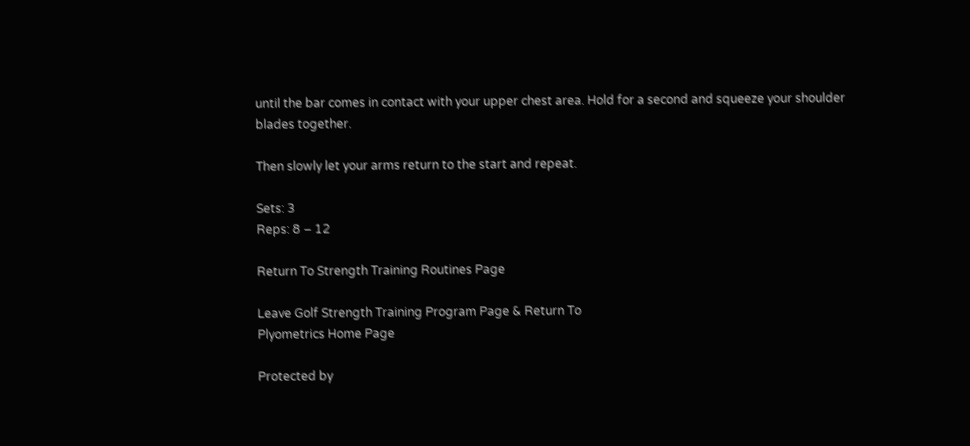until the bar comes in contact with your upper chest area. Hold for a second and squeeze your shoulder blades together.

Then slowly let your arms return to the start and repeat.

Sets: 3
Reps: 8 – 12

Return To Strength Training Routines Page

Leave Golf Strength Training Program Page & Return To
Plyometrics Home Page

Protected by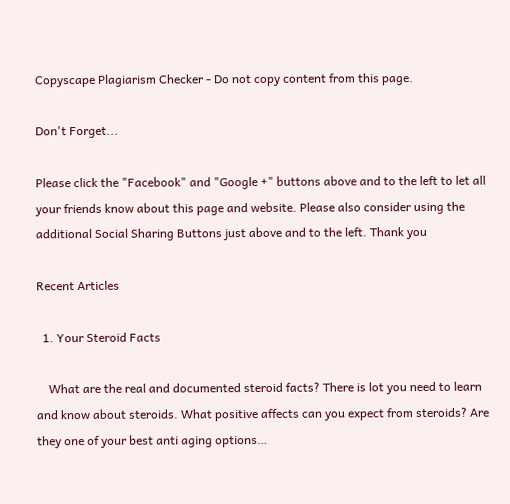Copyscape Plagiarism Checker - Do not copy content from this page.

Don't Forget...

Please click the "Facebook" and "Google +" buttons above and to the left to let all your friends know about this page and website. Please also consider using the additional Social Sharing Buttons just above and to the left. Thank you

Recent Articles

  1. Your Steroid Facts

    What are the real and documented steroid facts? There is lot you need to learn and know about steroids. What positive affects can you expect from steroids? Are they one of your best anti aging options…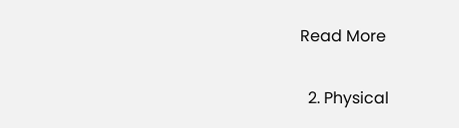Read More

  2. Physical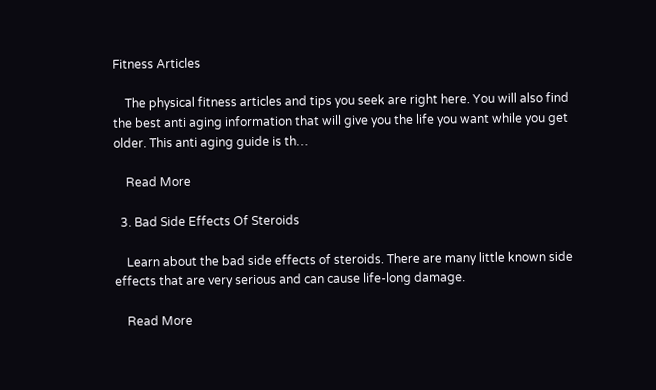Fitness Articles

    The physical fitness articles and tips you seek are right here. You will also find the best anti aging information that will give you the life you want while you get older. This anti aging guide is th…

    Read More

  3. Bad Side Effects Of Steroids

    Learn about the bad side effects of steroids. There are many little known side effects that are very serious and can cause life-long damage.

    Read More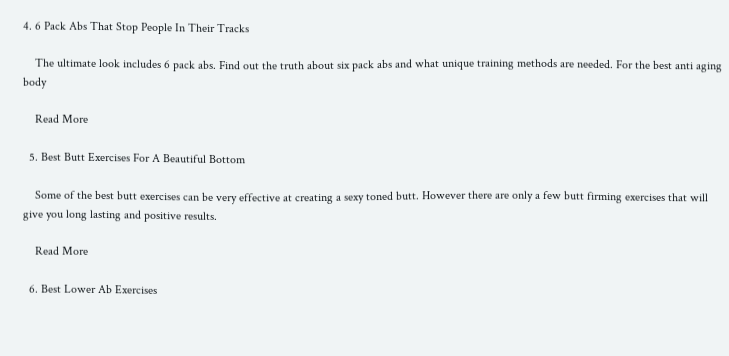4. 6 Pack Abs That Stop People In Their Tracks

    The ultimate look includes 6 pack abs. Find out the truth about six pack abs and what unique training methods are needed. For the best anti aging body

    Read More

  5. Best Butt Exercises For A Beautiful Bottom

    Some of the best butt exercises can be very effective at creating a sexy toned butt. However there are only a few butt firming exercises that will give you long lasting and positive results.

    Read More

  6. Best Lower Ab Exercises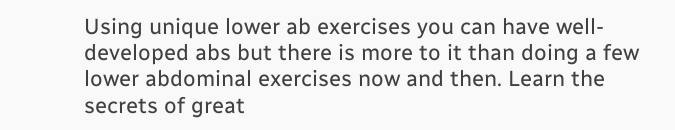Using unique lower ab exercises you can have well-developed abs but there is more to it than doing a few lower abdominal exercises now and then. Learn the secrets of great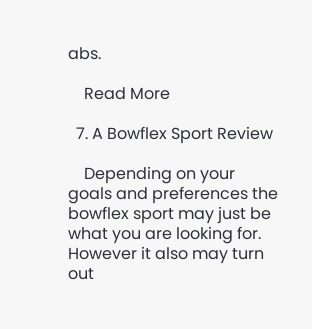abs.

    Read More

  7. A Bowflex Sport Review

    Depending on your goals and preferences the bowflex sport may just be what you are looking for. However it also may turn out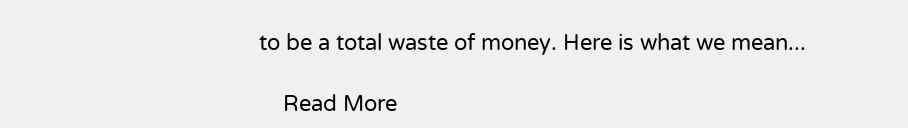to be a total waste of money. Here is what we mean...

    Read More